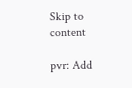Skip to content

pvr: Add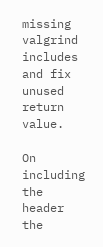missing valgrind includes and fix unused return value.

On including the header the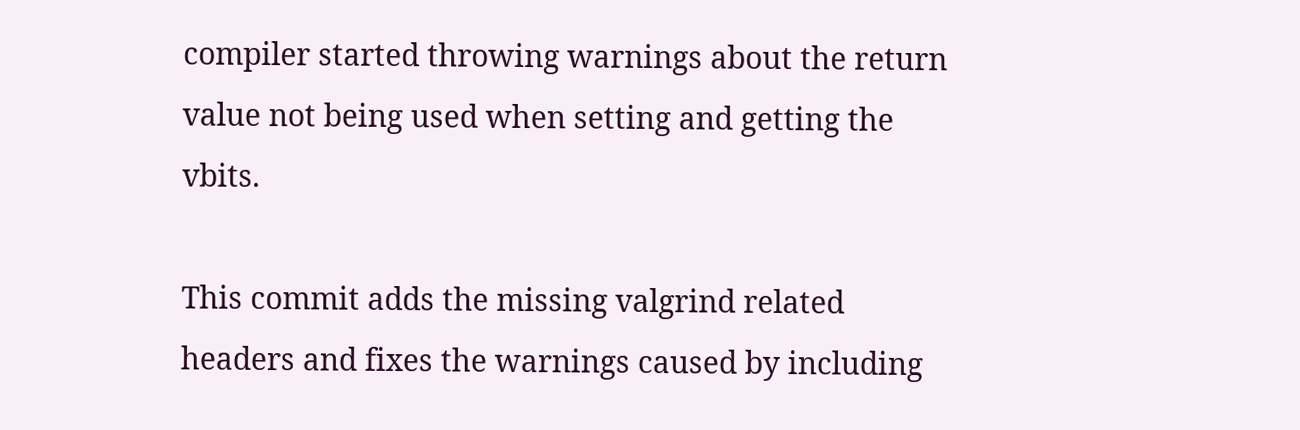compiler started throwing warnings about the return value not being used when setting and getting the vbits.

This commit adds the missing valgrind related headers and fixes the warnings caused by including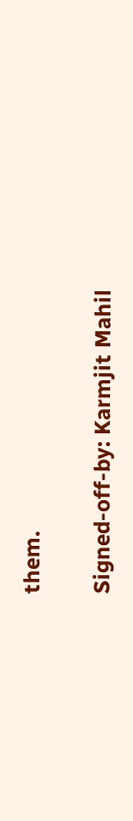them.

Signed-off-by: Karmjit Mahil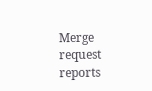Merge request reports